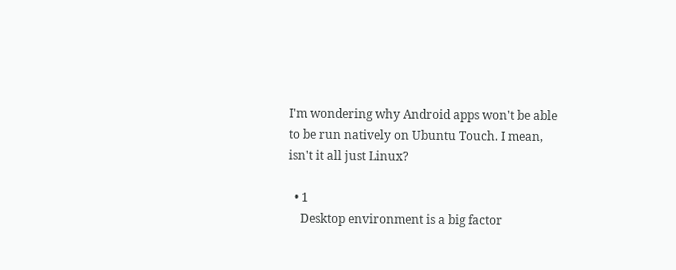I'm wondering why Android apps won't be able to be run natively on Ubuntu Touch. I mean, isn't it all just Linux?

  • 1
    Desktop environment is a big factor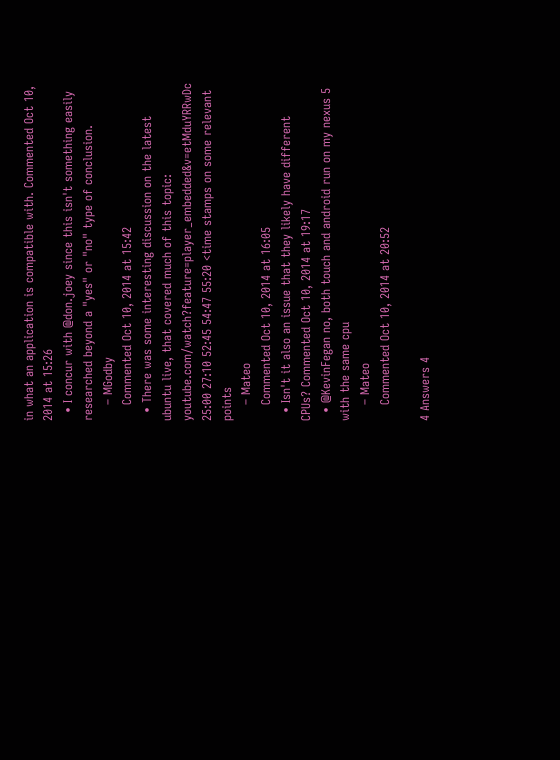in what an application is compatible with. Commented Oct 10, 2014 at 15:26
  • I concur with @don.joey since this isn't something easily researched beyond a "yes" or "no" type of conclusion.
    – MGodby
    Commented Oct 10, 2014 at 15:42
  • There was some interesting discussion on the latest ubuntu live, that covered much of this topic: youtube.com/watch?feature=player_embedded&v=etMduYRRwDc 25:00 27:10 52:45 54:47 55:20 <time stamps on some relevant points
    – Mateo
    Commented Oct 10, 2014 at 16:05
  • Isn't it also an issue that they likely have different CPUs? Commented Oct 10, 2014 at 19:17
  • @KevinFegan no, both touch and android run on my nexus 5 with the same cpu
    – Mateo
    Commented Oct 10, 2014 at 20:52

4 Answers 4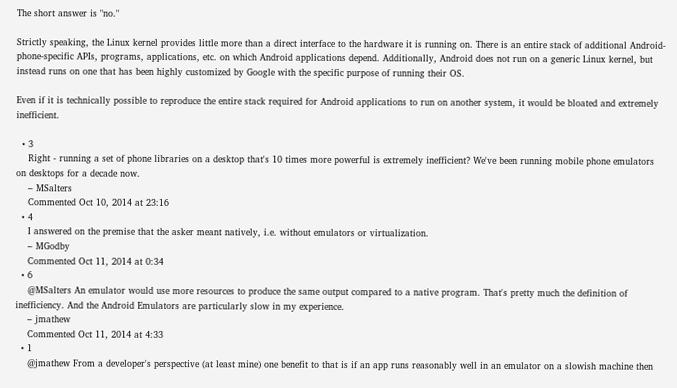The short answer is "no."

Strictly speaking, the Linux kernel provides little more than a direct interface to the hardware it is running on. There is an entire stack of additional Android-phone-specific APIs, programs, applications, etc. on which Android applications depend. Additionally, Android does not run on a generic Linux kernel, but instead runs on one that has been highly customized by Google with the specific purpose of running their OS.

Even if it is technically possible to reproduce the entire stack required for Android applications to run on another system, it would be bloated and extremely inefficient.

  • 3
    Right - running a set of phone libraries on a desktop that's 10 times more powerful is extremely inefficient? We've been running mobile phone emulators on desktops for a decade now.
    – MSalters
    Commented Oct 10, 2014 at 23:16
  • 4
    I answered on the premise that the asker meant natively, i.e. without emulators or virtualization.
    – MGodby
    Commented Oct 11, 2014 at 0:34
  • 6
    @MSalters An emulator would use more resources to produce the same output compared to a native program. That's pretty much the definition of inefficiency. And the Android Emulators are particularly slow in my experience.
    – jmathew
    Commented Oct 11, 2014 at 4:33
  • 1
    @jmathew From a developer's perspective (at least mine) one benefit to that is if an app runs reasonably well in an emulator on a slowish machine then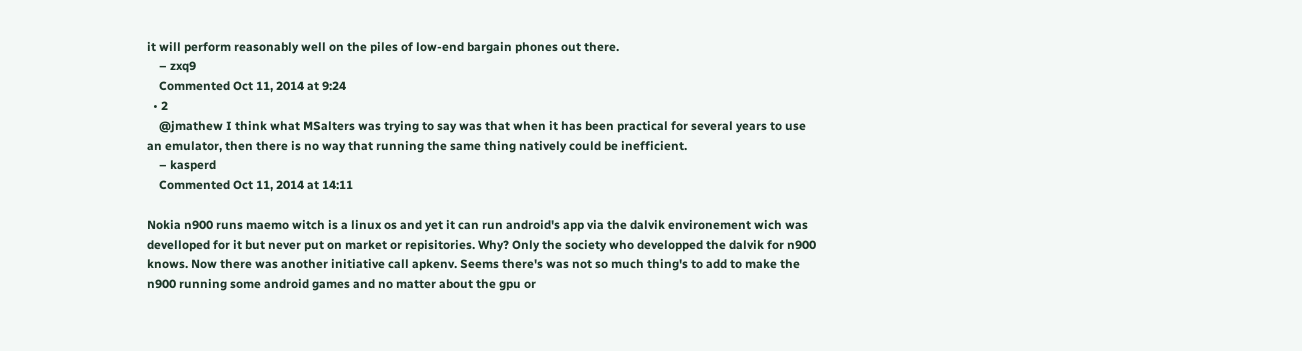it will perform reasonably well on the piles of low-end bargain phones out there.
    – zxq9
    Commented Oct 11, 2014 at 9:24
  • 2
    @jmathew I think what MSalters was trying to say was that when it has been practical for several years to use an emulator, then there is no way that running the same thing natively could be inefficient.
    – kasperd
    Commented Oct 11, 2014 at 14:11

Nokia n900 runs maemo witch is a linux os and yet it can run android's app via the dalvik environement wich was develloped for it but never put on market or repisitories. Why? Only the society who developped the dalvik for n900 knows. Now there was another initiative call apkenv. Seems there's was not so much thing's to add to make the n900 running some android games and no matter about the gpu or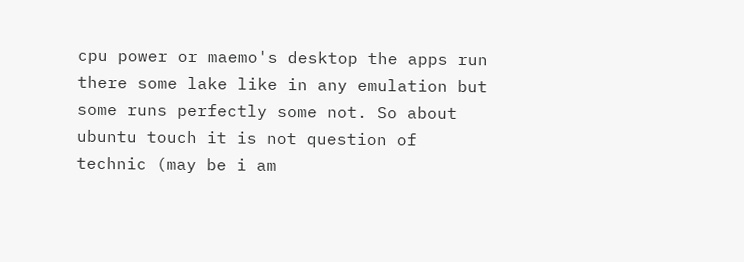cpu power or maemo's desktop the apps run there some lake like in any emulation but some runs perfectly some not. So about ubuntu touch it is not question of technic (may be i am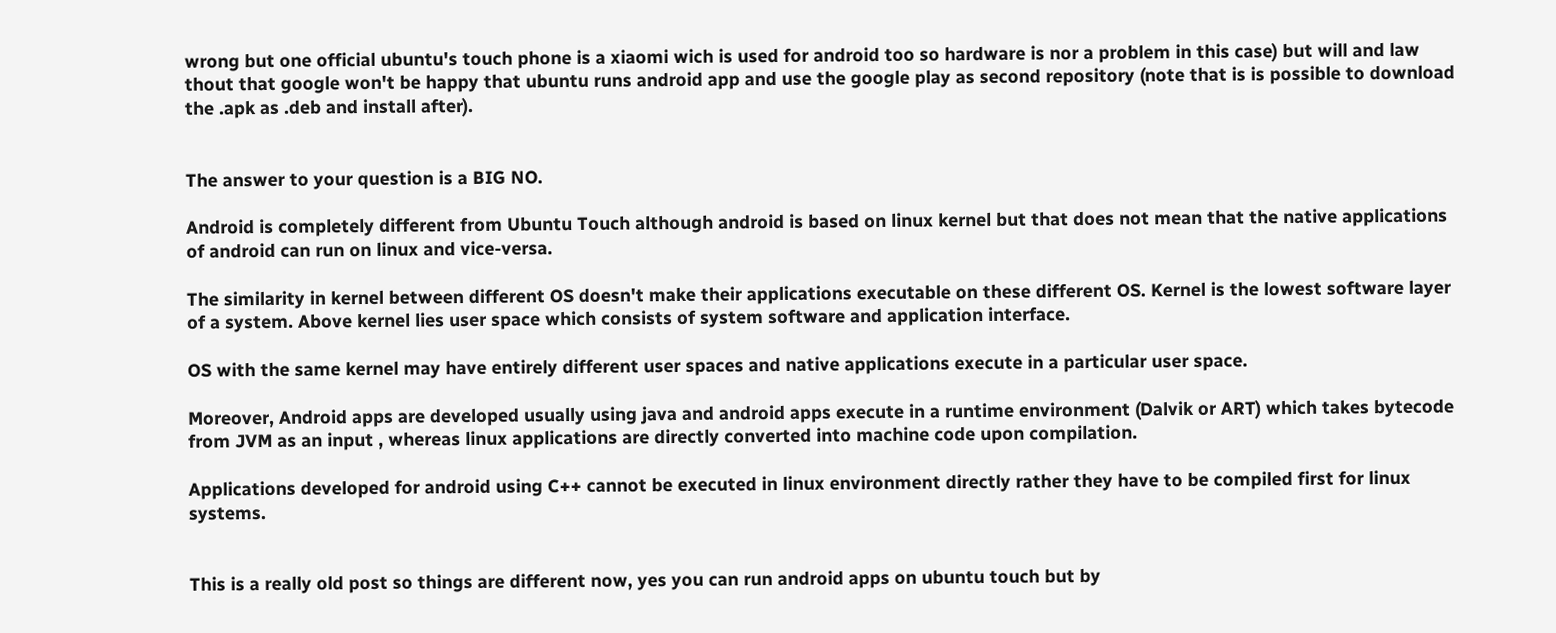wrong but one official ubuntu's touch phone is a xiaomi wich is used for android too so hardware is nor a problem in this case) but will and law thout that google won't be happy that ubuntu runs android app and use the google play as second repository (note that is is possible to download the .apk as .deb and install after).


The answer to your question is a BIG NO.

Android is completely different from Ubuntu Touch although android is based on linux kernel but that does not mean that the native applications of android can run on linux and vice-versa.

The similarity in kernel between different OS doesn't make their applications executable on these different OS. Kernel is the lowest software layer of a system. Above kernel lies user space which consists of system software and application interface.

OS with the same kernel may have entirely different user spaces and native applications execute in a particular user space.

Moreover, Android apps are developed usually using java and android apps execute in a runtime environment (Dalvik or ART) which takes bytecode from JVM as an input , whereas linux applications are directly converted into machine code upon compilation.

Applications developed for android using C++ cannot be executed in linux environment directly rather they have to be compiled first for linux systems.


This is a really old post so things are different now, yes you can run android apps on ubuntu touch but by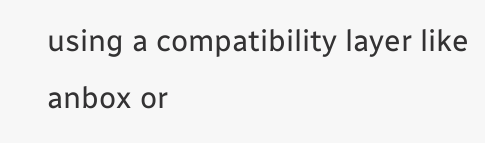using a compatibility layer like anbox or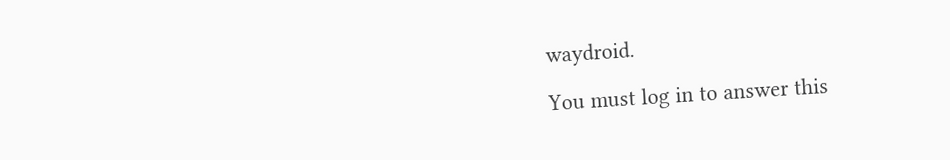waydroid.

You must log in to answer this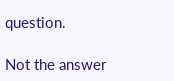question.

Not the answer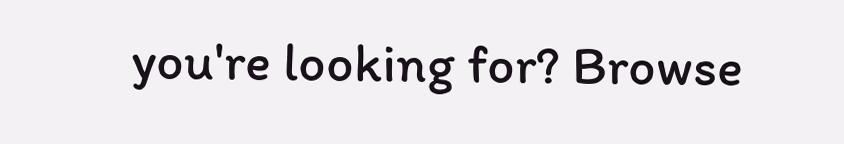you're looking for? Browse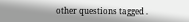other questions tagged .